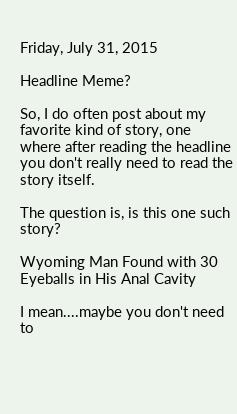Friday, July 31, 2015

Headline Meme?

So, I do often post about my favorite kind of story, one where after reading the headline you don't really need to read the story itself.

The question is, is this one such story?

Wyoming Man Found with 30 Eyeballs in His Anal Cavity

I mean....maybe you don't need to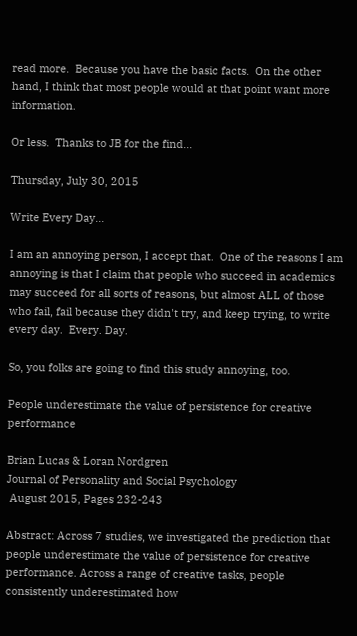read more.  Because you have the basic facts.  On the other hand, I think that most people would at that point want more information.

Or less.  Thanks to JB for the find...

Thursday, July 30, 2015

Write Every Day...

I am an annoying person, I accept that.  One of the reasons I am annoying is that I claim that people who succeed in academics may succeed for all sorts of reasons, but almost ALL of those who fail, fail because they didn't try, and keep trying, to write every day.  Every. Day.

So, you folks are going to find this study annoying, too.

People underestimate the value of persistence for creative performance

Brian Lucas & Loran Nordgren
Journal of Personality and Social Psychology
 August 2015, Pages 232-243

Abstract: Across 7 studies, we investigated the prediction that people underestimate the value of persistence for creative performance. Across a range of creative tasks, people consistently underestimated how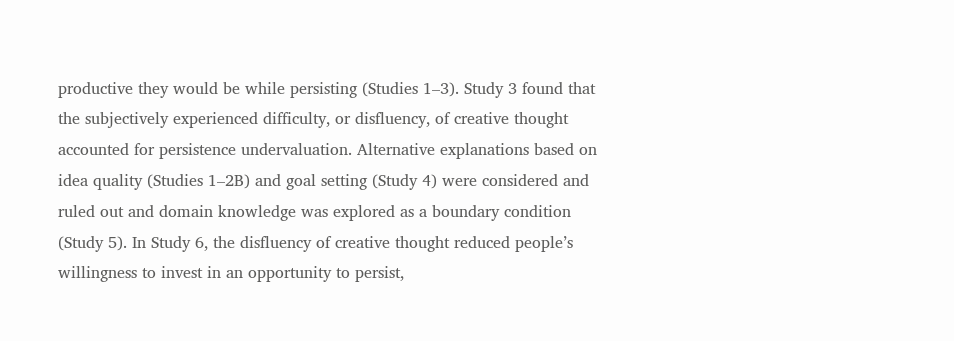productive they would be while persisting (Studies 1–3). Study 3 found that the subjectively experienced difficulty, or disfluency, of creative thought accounted for persistence undervaluation. Alternative explanations based on idea quality (Studies 1–2B) and goal setting (Study 4) were considered and ruled out and domain knowledge was explored as a boundary condition (Study 5). In Study 6, the disfluency of creative thought reduced people’s willingness to invest in an opportunity to persist,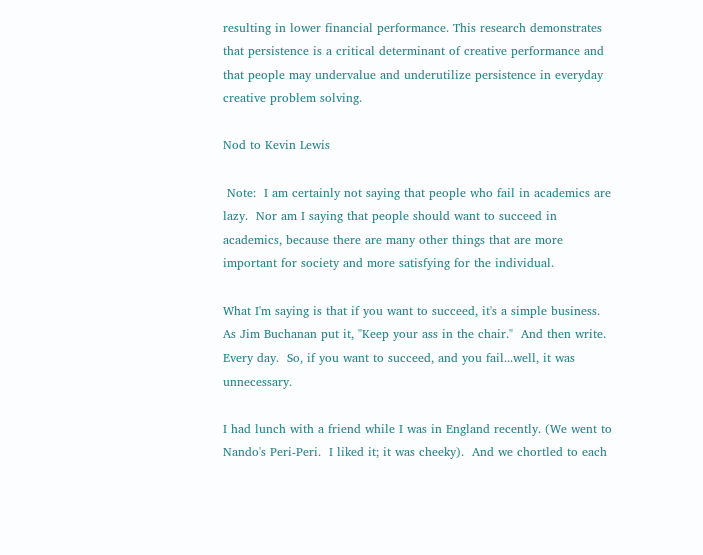resulting in lower financial performance. This research demonstrates that persistence is a critical determinant of creative performance and that people may undervalue and underutilize persistence in everyday creative problem solving.

Nod to Kevin Lewis

 Note:  I am certainly not saying that people who fail in academics are lazy.  Nor am I saying that people should want to succeed in academics, because there are many other things that are more important for society and more satisfying for the individual.

What I'm saying is that if you want to succeed, it's a simple business.  As Jim Buchanan put it, "Keep your ass in the chair."  And then write.  Every day.  So, if you want to succeed, and you fail...well, it was unnecessary.

I had lunch with a friend while I was in England recently. (We went to Nando's Peri-Peri.  I liked it; it was cheeky).  And we chortled to each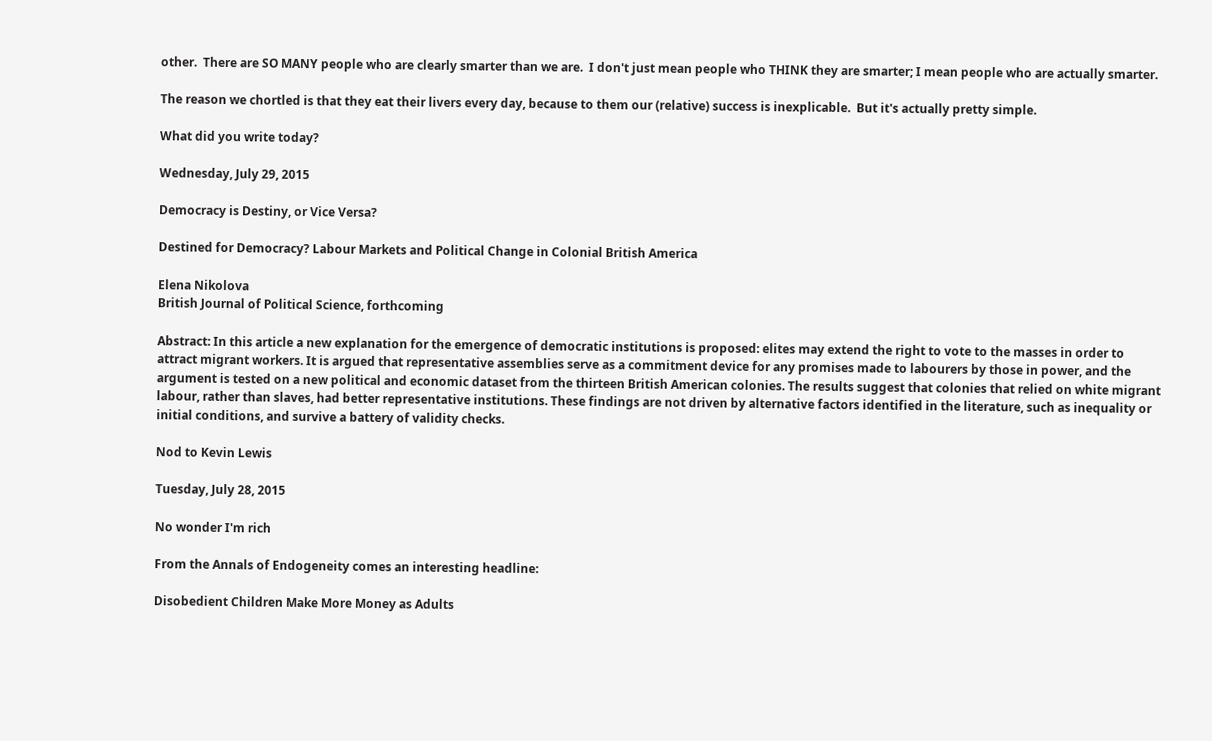other.  There are SO MANY people who are clearly smarter than we are.  I don't just mean people who THINK they are smarter; I mean people who are actually smarter.

The reason we chortled is that they eat their livers every day, because to them our (relative) success is inexplicable.  But it's actually pretty simple.

What did you write today?

Wednesday, July 29, 2015

Democracy is Destiny, or Vice Versa?

Destined for Democracy? Labour Markets and Political Change in Colonial British America

Elena Nikolova
British Journal of Political Science, forthcoming

Abstract: In this article a new explanation for the emergence of democratic institutions is proposed: elites may extend the right to vote to the masses in order to attract migrant workers. It is argued that representative assemblies serve as a commitment device for any promises made to labourers by those in power, and the argument is tested on a new political and economic dataset from the thirteen British American colonies. The results suggest that colonies that relied on white migrant labour, rather than slaves, had better representative institutions. These findings are not driven by alternative factors identified in the literature, such as inequality or initial conditions, and survive a battery of validity checks.

Nod to Kevin Lewis

Tuesday, July 28, 2015

No wonder I'm rich

From the Annals of Endogeneity comes an interesting headline:

Disobedient Children Make More Money as Adults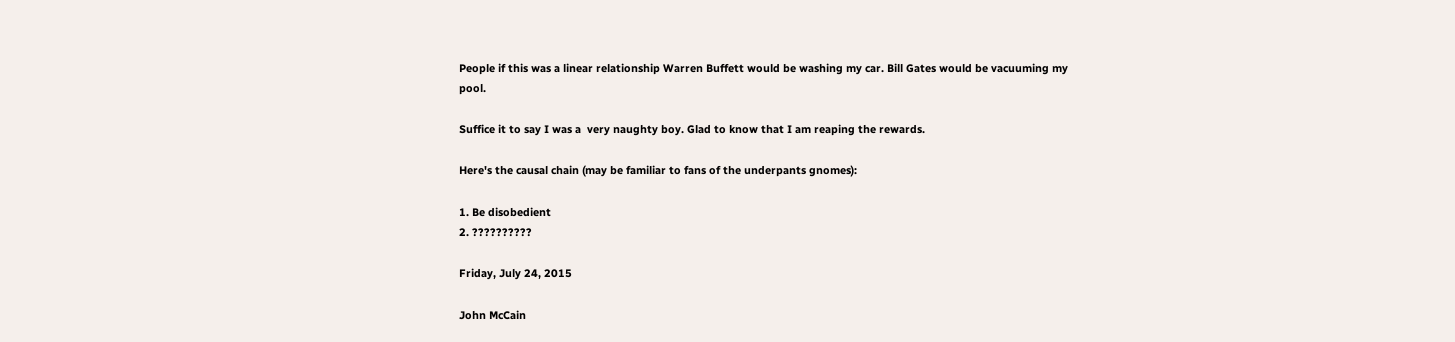People if this was a linear relationship Warren Buffett would be washing my car. Bill Gates would be vacuuming my pool.

Suffice it to say I was a  very naughty boy. Glad to know that I am reaping the rewards.

Here's the causal chain (may be familiar to fans of the underpants gnomes):

1. Be disobedient
2. ??????????

Friday, July 24, 2015

John McCain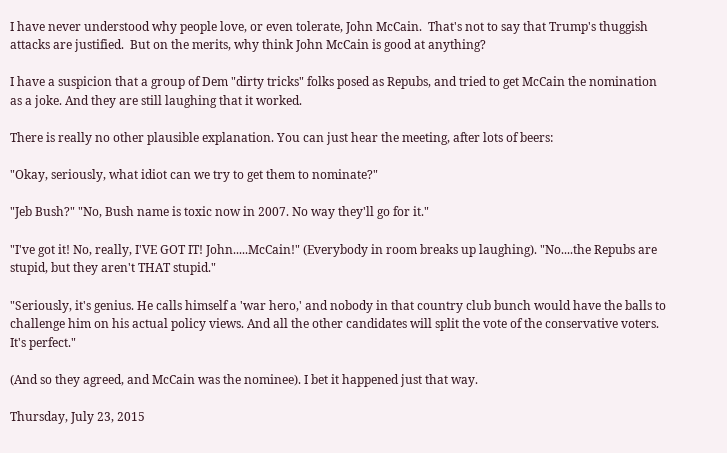I have never understood why people love, or even tolerate, John McCain.  That's not to say that Trump's thuggish attacks are justified.  But on the merits, why think John McCain is good at anything?

I have a suspicion that a group of Dem "dirty tricks" folks posed as Repubs, and tried to get McCain the nomination as a joke. And they are still laughing that it worked.

There is really no other plausible explanation. You can just hear the meeting, after lots of beers:

"Okay, seriously, what idiot can we try to get them to nominate?"

"Jeb Bush?" "No, Bush name is toxic now in 2007. No way they'll go for it."

"I've got it! No, really, I'VE GOT IT! John.....McCain!" (Everybody in room breaks up laughing). "No....the Repubs are stupid, but they aren't THAT stupid."

"Seriously, it's genius. He calls himself a 'war hero,' and nobody in that country club bunch would have the balls to challenge him on his actual policy views. And all the other candidates will split the vote of the conservative voters. It's perfect."

(And so they agreed, and McCain was the nominee). I bet it happened just that way.

Thursday, July 23, 2015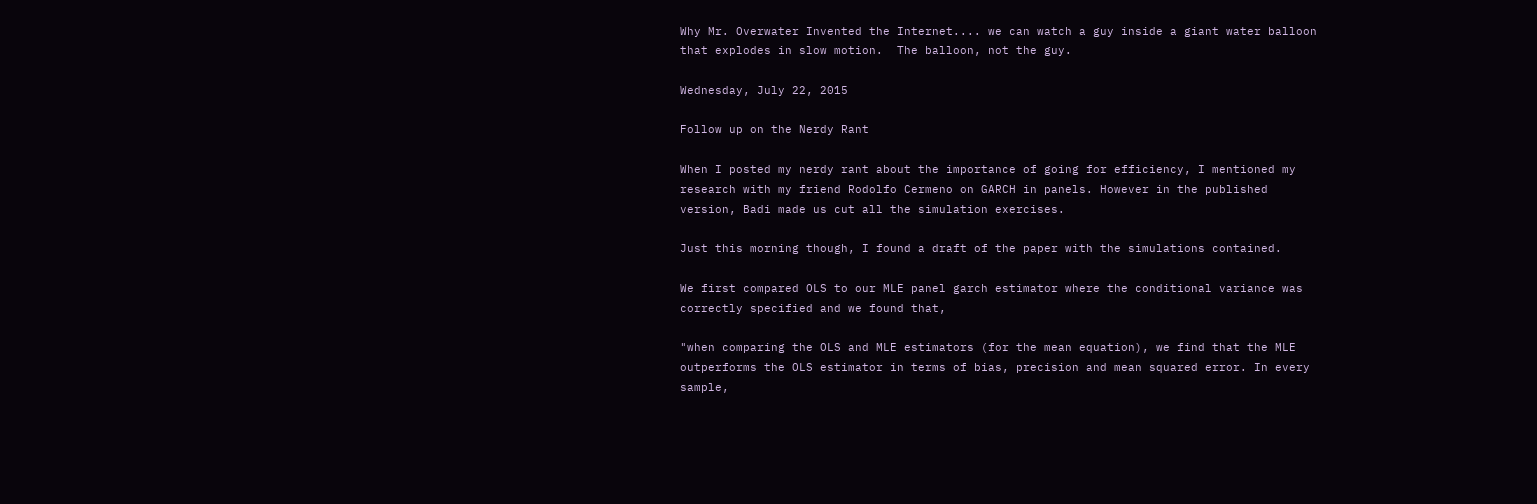Why Mr. Overwater Invented the Internet.... we can watch a guy inside a giant water balloon that explodes in slow motion.  The balloon, not the guy.

Wednesday, July 22, 2015

Follow up on the Nerdy Rant

When I posted my nerdy rant about the importance of going for efficiency, I mentioned my research with my friend Rodolfo Cermeno on GARCH in panels. However in the published version, Badi made us cut all the simulation exercises.

Just this morning though, I found a draft of the paper with the simulations contained.

We first compared OLS to our MLE panel garch estimator where the conditional variance was correctly specified and we found that,

"when comparing the OLS and MLE estimators (for the mean equation), we find that the MLE outperforms the OLS estimator in terms of bias, precision and mean squared error. In every sample,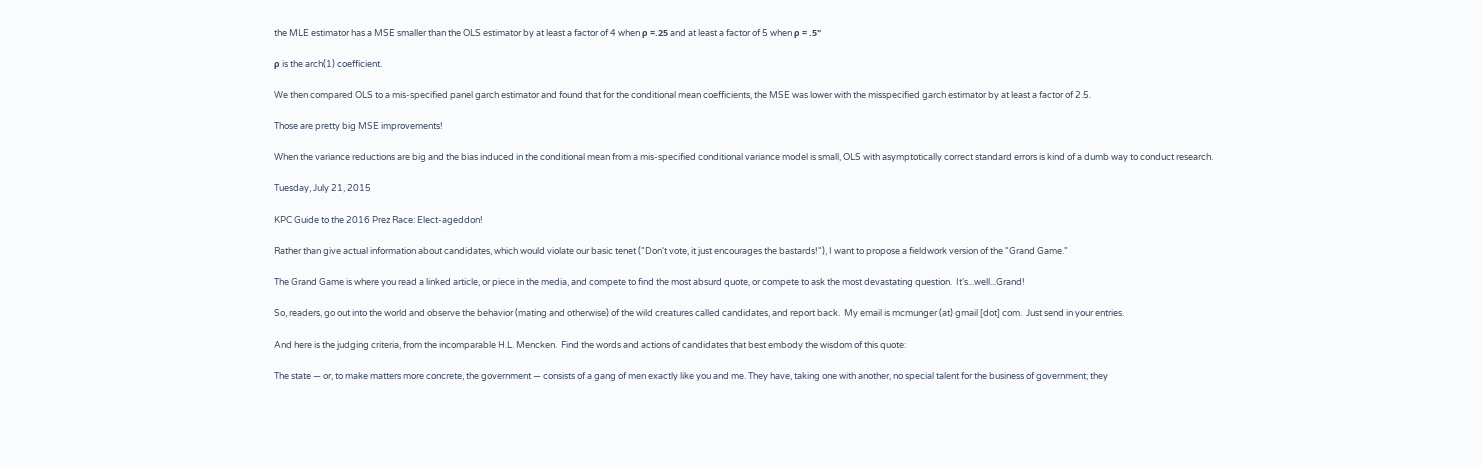the MLE estimator has a MSE smaller than the OLS estimator by at least a factor of 4 when ρ =.25 and at least a factor of 5 when ρ = .5"

ρ is the arch(1) coefficient.

We then compared OLS to a mis-specified panel garch estimator and found that for the conditional mean coefficients, the MSE was lower with the misspecified garch estimator by at least a factor of 2.5.

Those are pretty big MSE improvements!

When the variance reductions are big and the bias induced in the conditional mean from a mis-specified conditional variance model is small, OLS with asymptotically correct standard errors is kind of a dumb way to conduct research.

Tuesday, July 21, 2015

KPC Guide to the 2016 Prez Race: Elect-ageddon!

Rather than give actual information about candidates, which would violate our basic tenet ("Don't vote, it just encourages the bastards!"), I want to propose a fieldwork version of the "Grand Game."

The Grand Game is where you read a linked article, or piece in the media, and compete to find the most absurd quote, or compete to ask the most devastating question.  It's...well...Grand!

So, readers, go out into the world and observe the behavior (mating and otherwise) of the wild creatures called candidates, and report back.  My email is mcmunger (at) gmail [dot] com.  Just send in your entries.

And here is the judging criteria, from the incomparable H.L. Mencken.  Find the words and actions of candidates that best embody the wisdom of this quote:

The state — or, to make matters more concrete, the government — consists of a gang of men exactly like you and me. They have, taking one with another, no special talent for the business of government; they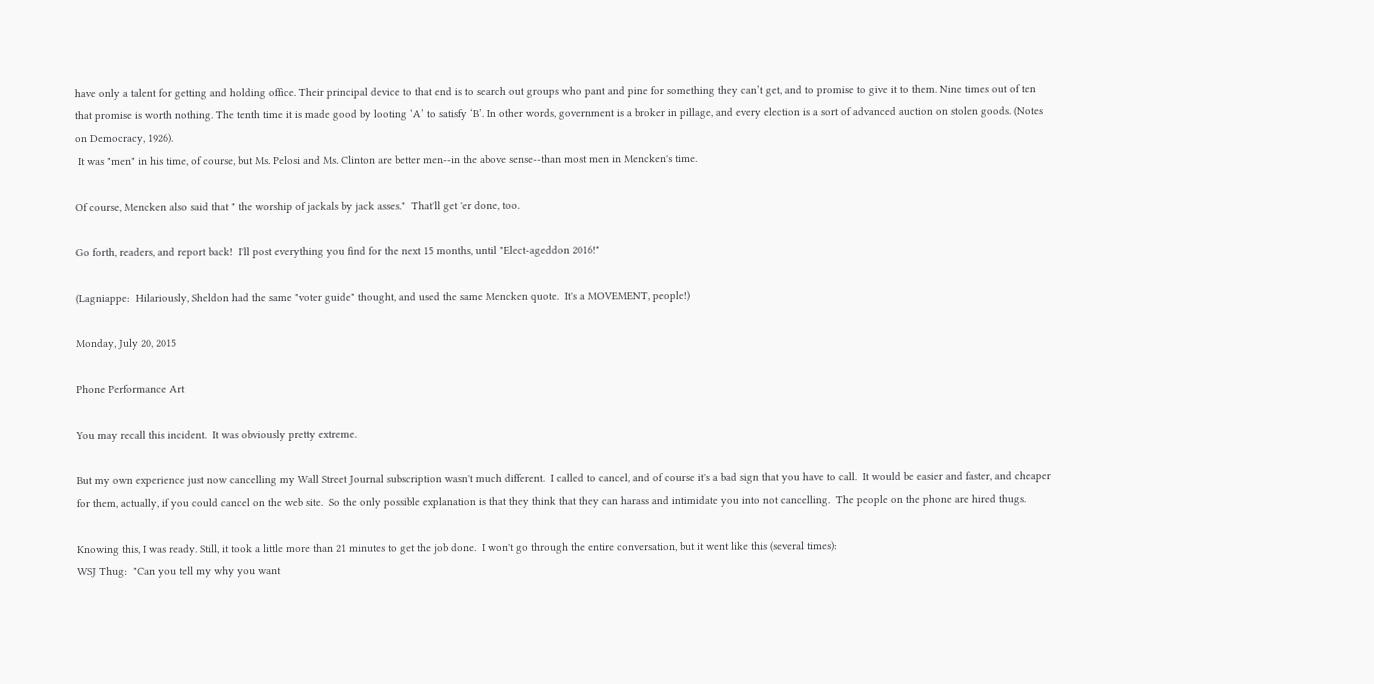have only a talent for getting and holding office. Their principal device to that end is to search out groups who pant and pine for something they can’t get, and to promise to give it to them. Nine times out of ten that promise is worth nothing. The tenth time it is made good by looting ‘A’ to satisfy ‘B’. In other words, government is a broker in pillage, and every election is a sort of advanced auction on stolen goods. (Notes on Democracy, 1926).
 It was "men" in his time, of course, but Ms. Pelosi and Ms. Clinton are better men--in the above sense--than most men in Mencken's time.

Of course, Mencken also said that " the worship of jackals by jack asses."  That'll get 'er done, too.

Go forth, readers, and report back!  I'll post everything you find for the next 15 months, until "Elect-ageddon 2016!"

(Lagniappe:  Hilariously, Sheldon had the same "voter guide" thought, and used the same Mencken quote.  It's a MOVEMENT, people!)

Monday, July 20, 2015

Phone Performance Art

You may recall this incident.  It was obviously pretty extreme.

But my own experience just now cancelling my Wall Street Journal subscription wasn't much different.  I called to cancel, and of course it's a bad sign that you have to call.  It would be easier and faster, and cheaper for them, actually, if you could cancel on the web site.  So the only possible explanation is that they think that they can harass and intimidate you into not cancelling.  The people on the phone are hired thugs.

Knowing this, I was ready. Still, it took a little more than 21 minutes to get the job done.  I won't go through the entire conversation, but it went like this (several times):
WSJ Thug:  "Can you tell my why you want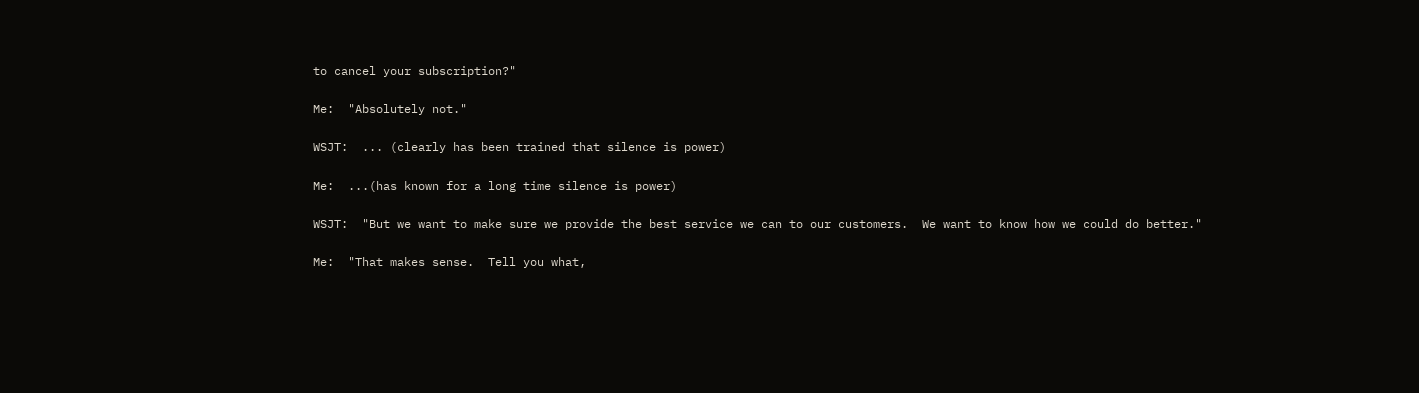to cancel your subscription?"

Me:  "Absolutely not."

WSJT:  ... (clearly has been trained that silence is power)

Me:  ...(has known for a long time silence is power)

WSJT:  "But we want to make sure we provide the best service we can to our customers.  We want to know how we could do better."

Me:  "That makes sense.  Tell you what,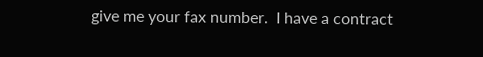give me your fax number.  I have a contract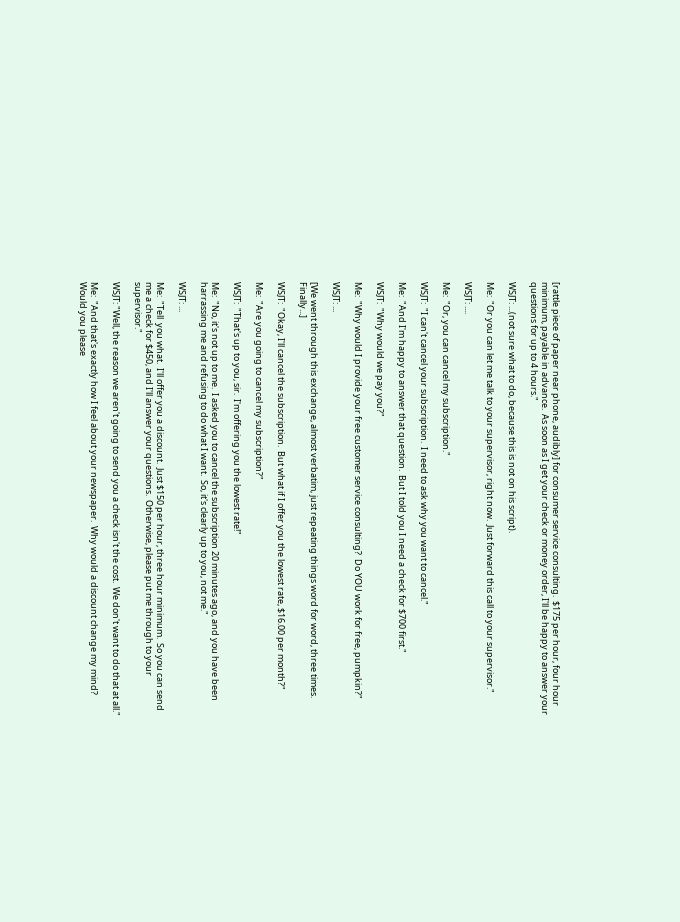[rattle piece of paper near phone, audibly] for consumer service consulting.  $175 per hour, four hour minimum, payable in advance.  As soon as I get your check or money order, I'll be happy to answer your questions for up to 4 hours."

WSJT: ...(not sure what to do, because this is not on his script).

Me:  "Or you can let me talk to your supervisor, right now.  Just forward this call to your supervisor."

WSJT: ....

Me:  "Or, you can cancel my subscription."

WSJT:  "I can't cancel your subscription.  I need to ask why you want to cancel."

Me:  "And I'm happy to answer that question.  But I told you I need a check for $700 first."

WSJT:  "Why would we pay you?"

Me:  "Why would I provide your free customer service consulting?  Do YOU work for free, pumpkin?"

WSJT: ...

[We went through this exchange, almost verbatim, just repeating things word for word, three times. Finally...]

WSJT:  "Okay, I'll cancel the subscription.  But what if I offer you the lowest rate, $16.00 per month?"

Me:  "Are you going to cancel my subscription?"

WSJT:  "That's up to you, sir.  I'm offering you the lowest rate!"

Me:  "No, it's not up to me.  I asked you to cancel the subscription 20 minutes ago, and you have been harrassing me and refusing to do what I want.  So, it's clearly up to you, not me."

WSJT: ...

Me:  "Tell  you what.  I'll offer you a discount.  Just $150 per hour, three hour minimum.  So you can send me a check for $450, and I'll answer your questions.  Otherwise, please put me through to your supervisor."

WSJT: "Well, the reason we aren't going to send you a check isn't the cost.  We don't want to do that at all."

Me:  "And that's exactly how I feel about your newspaper.  Why would a discount change my mind?  Would you please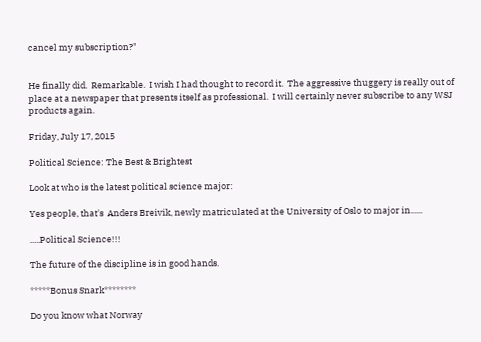cancel my subscription?"


He finally did.  Remarkable.  I wish I had thought to record it.  The aggressive thuggery is really out of place at a newspaper that presents itself as professional.  I will certainly never subscribe to any WSJ products again.

Friday, July 17, 2015

Political Science: The Best & Brightest

Look at who is the latest political science major:

Yes people, that's  Anders Breivik, newly matriculated at the University of Oslo to major in......

.....Political Science!!!

The future of the discipline is in good hands.

*****Bonus Snark********

Do you know what Norway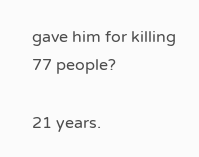gave him for killing 77 people?

21 years.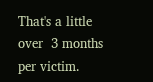That's a little over  3 months per victim.